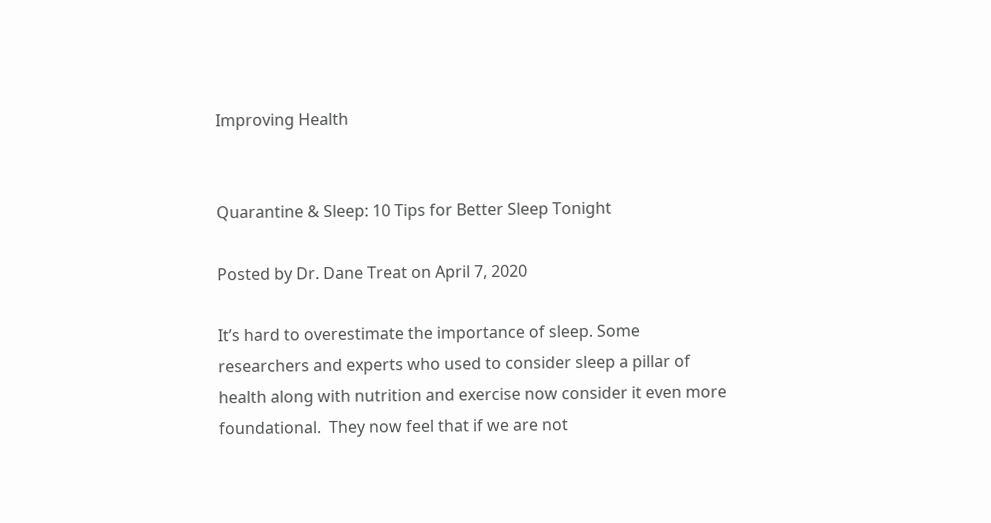Improving Health


Quarantine & Sleep: 10 Tips for Better Sleep Tonight

Posted by Dr. Dane Treat on April 7, 2020

It’s hard to overestimate the importance of sleep. Some researchers and experts who used to consider sleep a pillar of health along with nutrition and exercise now consider it even more foundational.  They now feel that if we are not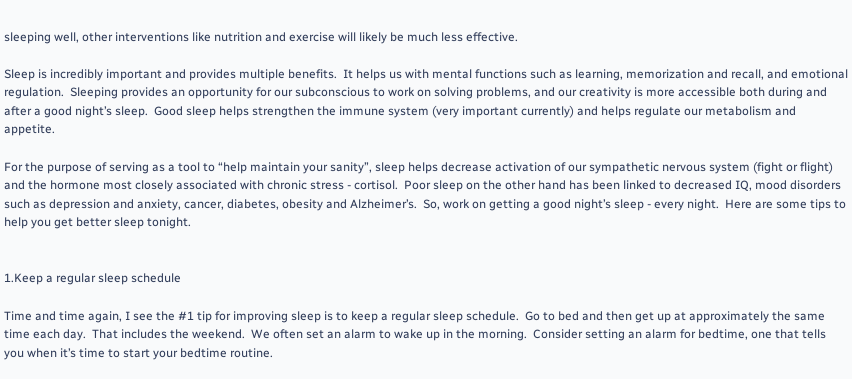sleeping well, other interventions like nutrition and exercise will likely be much less effective.

Sleep is incredibly important and provides multiple benefits.  It helps us with mental functions such as learning, memorization and recall, and emotional regulation.  Sleeping provides an opportunity for our subconscious to work on solving problems, and our creativity is more accessible both during and after a good night’s sleep.  Good sleep helps strengthen the immune system (very important currently) and helps regulate our metabolism and appetite.

For the purpose of serving as a tool to “help maintain your sanity”, sleep helps decrease activation of our sympathetic nervous system (fight or flight) and the hormone most closely associated with chronic stress - cortisol.  Poor sleep on the other hand has been linked to decreased IQ, mood disorders such as depression and anxiety, cancer, diabetes, obesity and Alzheimer’s.  So, work on getting a good night’s sleep - every night.  Here are some tips to help you get better sleep tonight.


1.Keep a regular sleep schedule

Time and time again, I see the #1 tip for improving sleep is to keep a regular sleep schedule.  Go to bed and then get up at approximately the same time each day.  That includes the weekend.  We often set an alarm to wake up in the morning.  Consider setting an alarm for bedtime, one that tells you when it’s time to start your bedtime routine.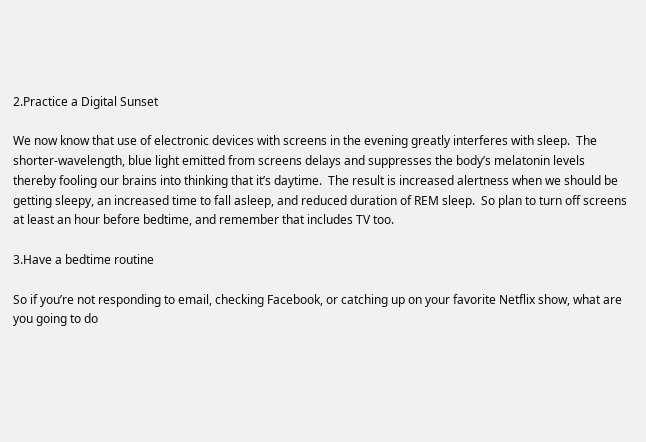2.Practice a Digital Sunset

We now know that use of electronic devices with screens in the evening greatly interferes with sleep.  The shorter-wavelength, blue light emitted from screens delays and suppresses the body’s melatonin levels thereby fooling our brains into thinking that it’s daytime.  The result is increased alertness when we should be getting sleepy, an increased time to fall asleep, and reduced duration of REM sleep.  So plan to turn off screens at least an hour before bedtime, and remember that includes TV too.

3.Have a bedtime routine

So if you’re not responding to email, checking Facebook, or catching up on your favorite Netflix show, what are you going to do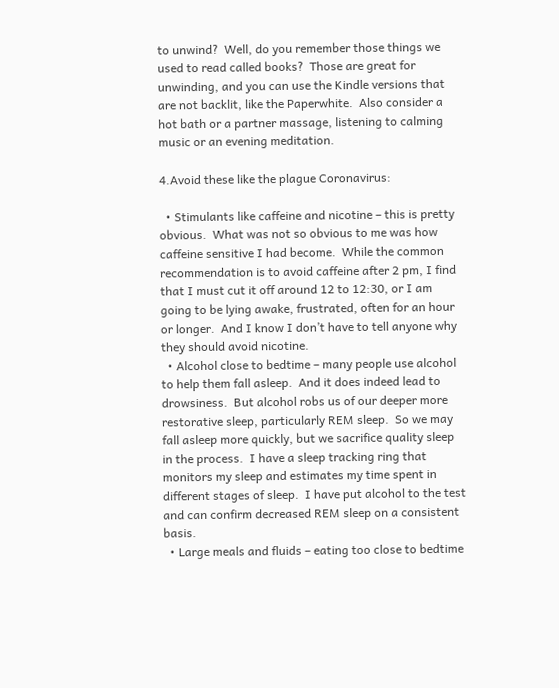to unwind?  Well, do you remember those things we used to read called books?  Those are great for unwinding, and you can use the Kindle versions that are not backlit, like the Paperwhite.  Also consider a hot bath or a partner massage, listening to calming music or an evening meditation.

4.Avoid these like the plague Coronavirus:

  • Stimulants like caffeine and nicotine – this is pretty obvious.  What was not so obvious to me was how caffeine sensitive I had become.  While the common recommendation is to avoid caffeine after 2 pm, I find that I must cut it off around 12 to 12:30, or I am going to be lying awake, frustrated, often for an hour or longer.  And I know I don’t have to tell anyone why they should avoid nicotine.
  • Alcohol close to bedtime – many people use alcohol to help them fall asleep.  And it does indeed lead to drowsiness.  But alcohol robs us of our deeper more restorative sleep, particularly REM sleep.  So we may fall asleep more quickly, but we sacrifice quality sleep in the process.  I have a sleep tracking ring that monitors my sleep and estimates my time spent in different stages of sleep.  I have put alcohol to the test and can confirm decreased REM sleep on a consistent basis.
  • Large meals and fluids – eating too close to bedtime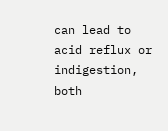can lead to acid reflux or indigestion, both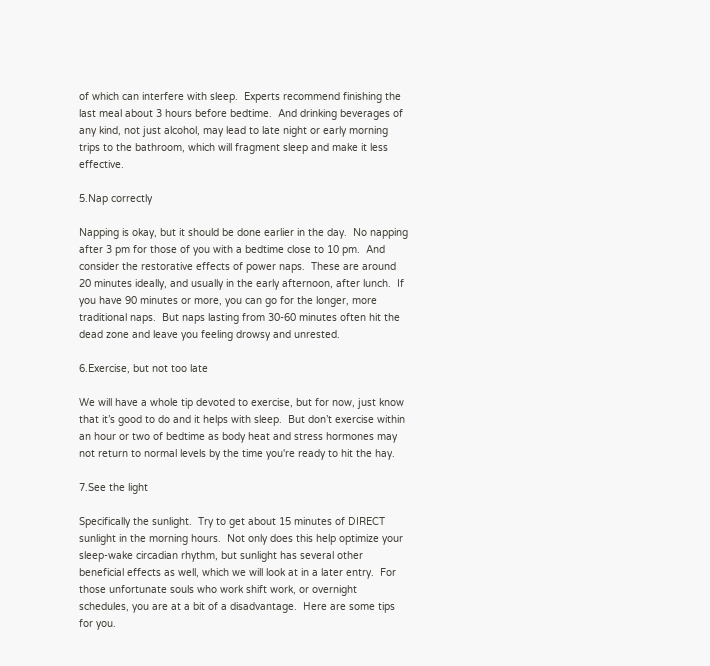of which can interfere with sleep.  Experts recommend finishing the last meal about 3 hours before bedtime.  And drinking beverages of any kind, not just alcohol, may lead to late night or early morning trips to the bathroom, which will fragment sleep and make it less effective.

5.Nap correctly

Napping is okay, but it should be done earlier in the day.  No napping after 3 pm for those of you with a bedtime close to 10 pm.  And consider the restorative effects of power naps.  These are around 20 minutes ideally, and usually in the early afternoon, after lunch.  If you have 90 minutes or more, you can go for the longer, more traditional naps.  But naps lasting from 30-60 minutes often hit the dead zone and leave you feeling drowsy and unrested.

6.Exercise, but not too late

We will have a whole tip devoted to exercise, but for now, just know that it’s good to do and it helps with sleep.  But don’t exercise within an hour or two of bedtime as body heat and stress hormones may not return to normal levels by the time you're ready to hit the hay.

7.See the light

Specifically the sunlight.  Try to get about 15 minutes of DIRECT sunlight in the morning hours.  Not only does this help optimize your sleep-wake circadian rhythm, but sunlight has several other beneficial effects as well, which we will look at in a later entry.  For those unfortunate souls who work shift work, or overnight schedules, you are at a bit of a disadvantage.  Here are some tips for you.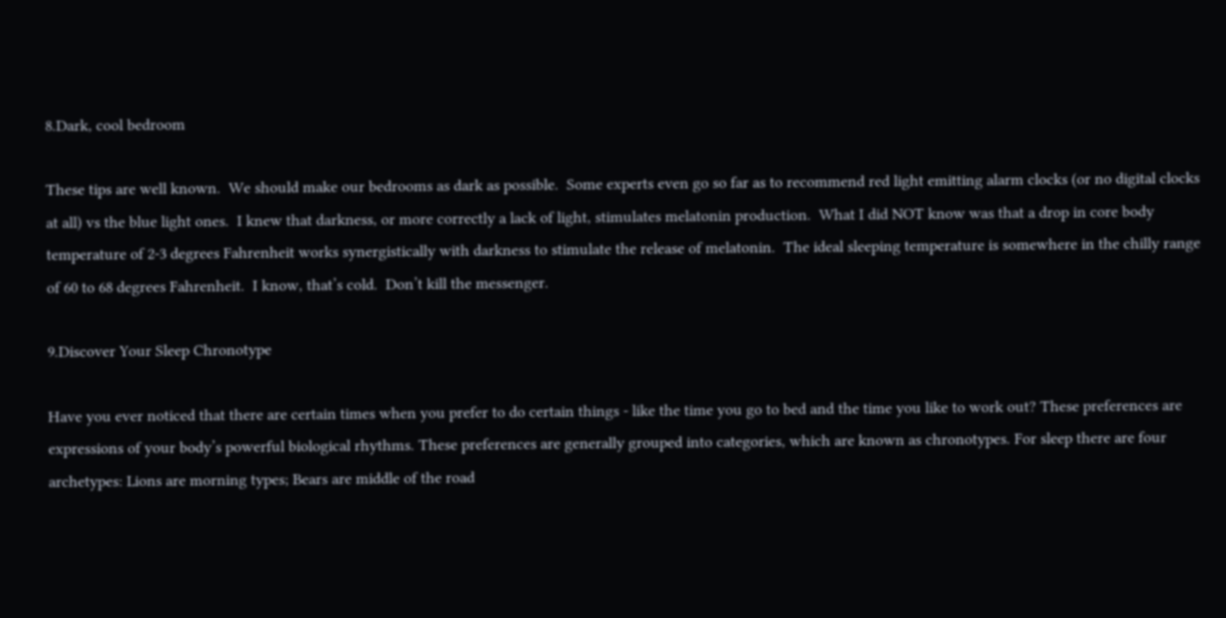8.Dark, cool bedroom

These tips are well known.  We should make our bedrooms as dark as possible.  Some experts even go so far as to recommend red light emitting alarm clocks (or no digital clocks at all) vs the blue light ones.  I knew that darkness, or more correctly a lack of light, stimulates melatonin production.  What I did NOT know was that a drop in core body temperature of 2-3 degrees Fahrenheit works synergistically with darkness to stimulate the release of melatonin.  The ideal sleeping temperature is somewhere in the chilly range of 60 to 68 degrees Fahrenheit.  I know, that’s cold.  Don’t kill the messenger.

9.Discover Your Sleep Chronotype

Have you ever noticed that there are certain times when you prefer to do certain things - like the time you go to bed and the time you like to work out? These preferences are expressions of your body’s powerful biological rhythms. These preferences are generally grouped into categories, which are known as chronotypes. For sleep there are four archetypes: Lions are morning types; Bears are middle of the road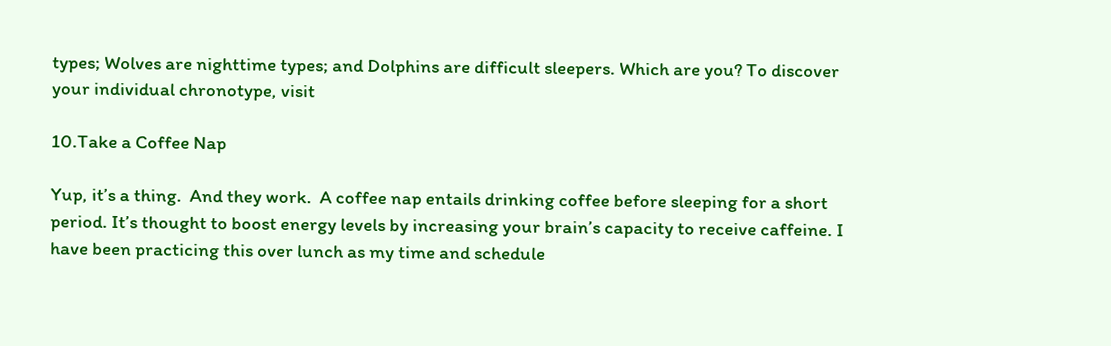types; Wolves are nighttime types; and Dolphins are difficult sleepers. Which are you? To discover your individual chronotype, visit

10.Take a Coffee Nap

Yup, it’s a thing.  And they work.  A coffee nap entails drinking coffee before sleeping for a short period. It’s thought to boost energy levels by increasing your brain’s capacity to receive caffeine. I have been practicing this over lunch as my time and schedule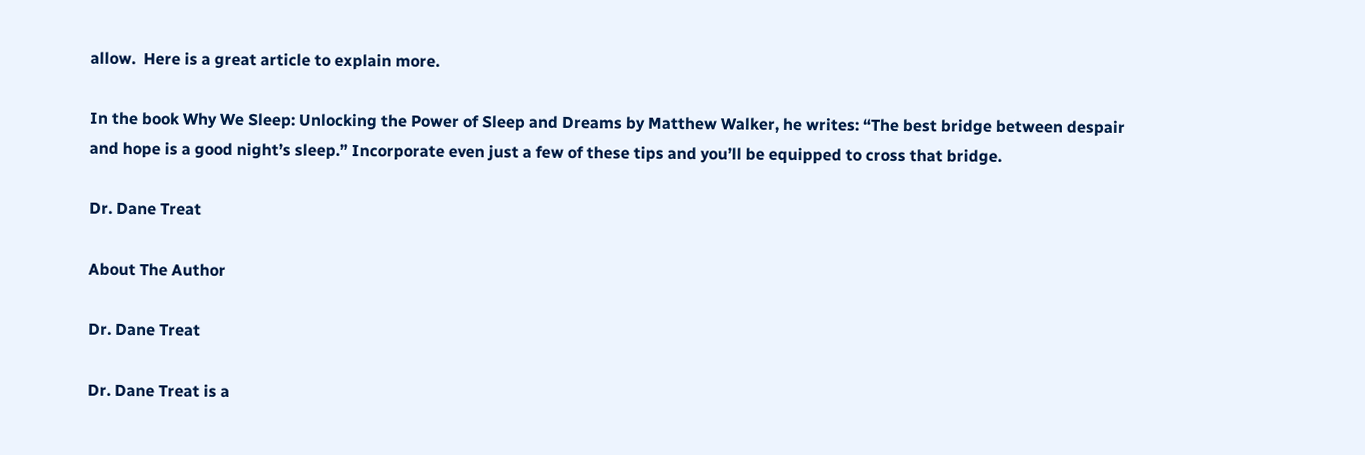allow.  Here is a great article to explain more.

In the book Why We Sleep: Unlocking the Power of Sleep and Dreams by Matthew Walker, he writes: “The best bridge between despair and hope is a good night’s sleep.” Incorporate even just a few of these tips and you’ll be equipped to cross that bridge.

Dr. Dane Treat

About The Author

Dr. Dane Treat

Dr. Dane Treat is a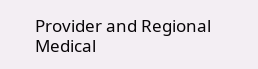Provider and Regional Medical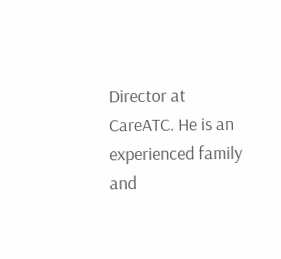Director at CareATC. He is an experienced family and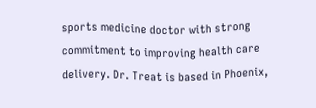sports medicine doctor with strong commitment to improving health care delivery. Dr. Treat is based in Phoenix,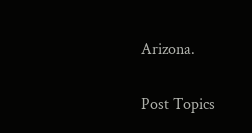Arizona.

Post Topics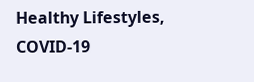Healthy Lifestyles, COVID-19